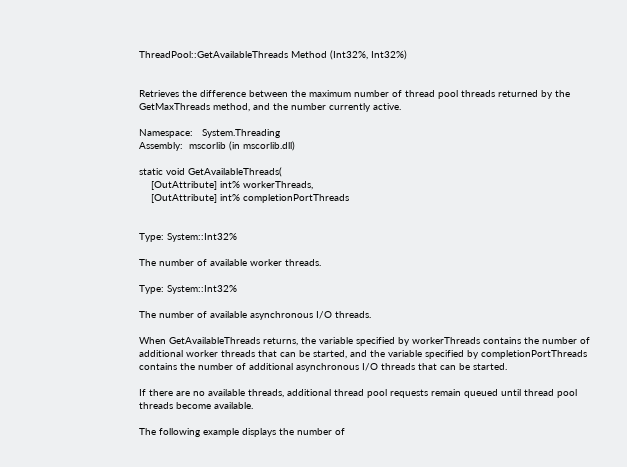ThreadPool::GetAvailableThreads Method (Int32%, Int32%)


Retrieves the difference between the maximum number of thread pool threads returned by the GetMaxThreads method, and the number currently active.

Namespace:   System.Threading
Assembly:  mscorlib (in mscorlib.dll)

static void GetAvailableThreads(
    [OutAttribute] int% workerThreads,
    [OutAttribute] int% completionPortThreads


Type: System::Int32%

The number of available worker threads.

Type: System::Int32%

The number of available asynchronous I/O threads.

When GetAvailableThreads returns, the variable specified by workerThreads contains the number of additional worker threads that can be started, and the variable specified by completionPortThreads contains the number of additional asynchronous I/O threads that can be started.

If there are no available threads, additional thread pool requests remain queued until thread pool threads become available.

The following example displays the number of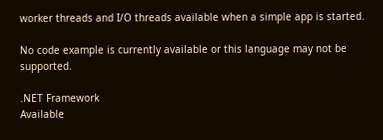worker threads and I/O threads available when a simple app is started.

No code example is currently available or this language may not be supported.

.NET Framework
Available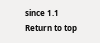since 1.1
Return to top